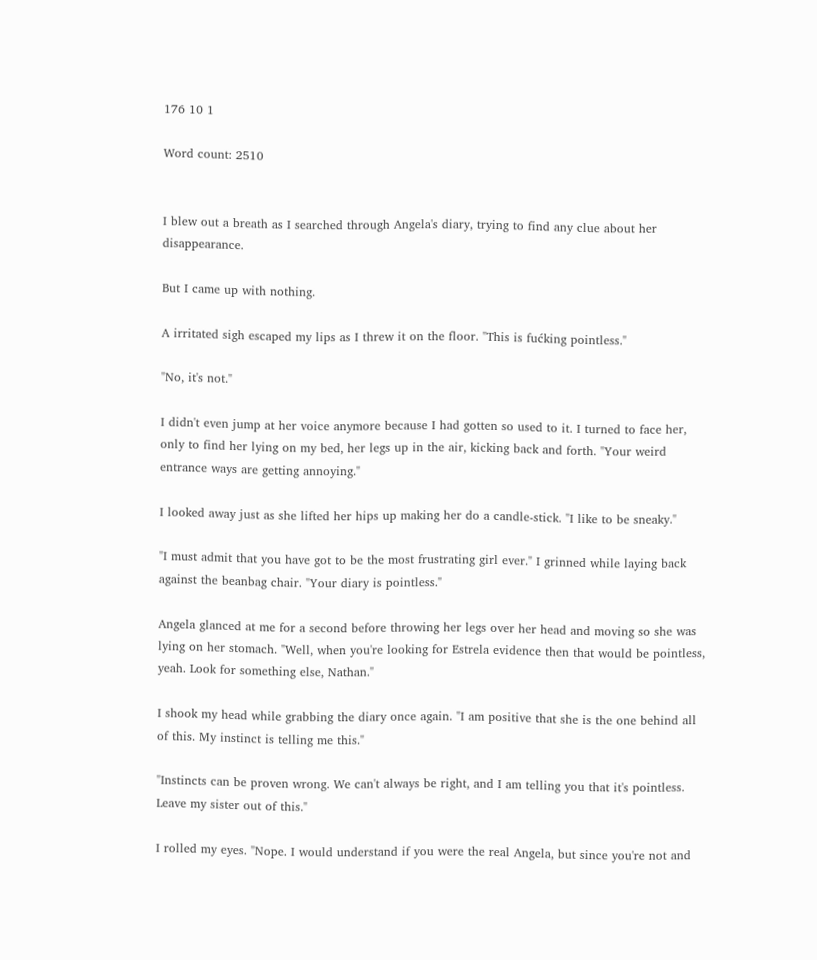176 10 1

Word count: 2510


I blew out a breath as I searched through Angela's diary, trying to find any clue about her disappearance.

But I came up with nothing.

A irritated sigh escaped my lips as I threw it on the floor. "This is fućking pointless."

"No, it's not."

I didn't even jump at her voice anymore because I had gotten so used to it. I turned to face her, only to find her lying on my bed, her legs up in the air, kicking back and forth. "Your weird entrance ways are getting annoying."

I looked away just as she lifted her hips up making her do a candle-stick. "I like to be sneaky."

"I must admit that you have got to be the most frustrating girl ever." I grinned while laying back against the beanbag chair. "Your diary is pointless."

Angela glanced at me for a second before throwing her legs over her head and moving so she was lying on her stomach. "Well, when you're looking for Estrela evidence then that would be pointless, yeah. Look for something else, Nathan."

I shook my head while grabbing the diary once again. "I am positive that she is the one behind all of this. My instinct is telling me this."

"Instincts can be proven wrong. We can't always be right, and I am telling you that it's pointless. Leave my sister out of this."

I rolled my eyes. "Nope. I would understand if you were the real Angela, but since you're not and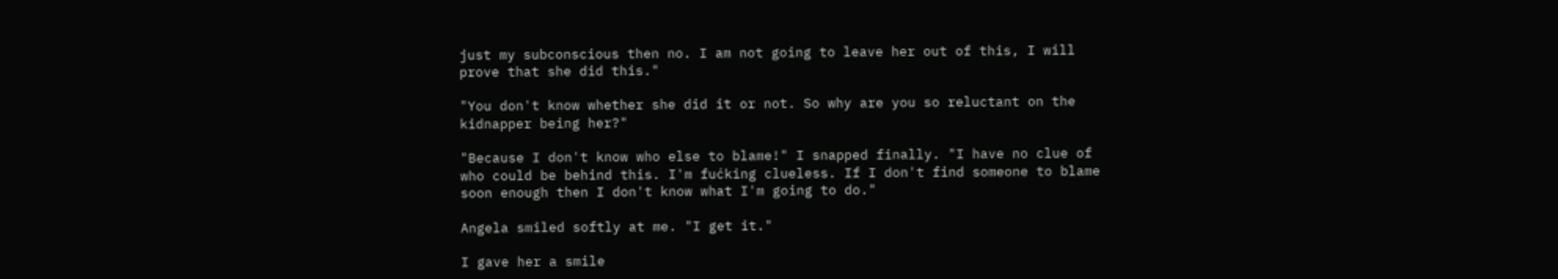just my subconscious then no. I am not going to leave her out of this, I will prove that she did this."

"You don't know whether she did it or not. So why are you so reluctant on the kidnapper being her?"

"Because I don't know who else to blame!" I snapped finally. "I have no clue of who could be behind this. I'm fućking clueless. If I don't find someone to blame soon enough then I don't know what I'm going to do."

Angela smiled softly at me. "I get it."

I gave her a smile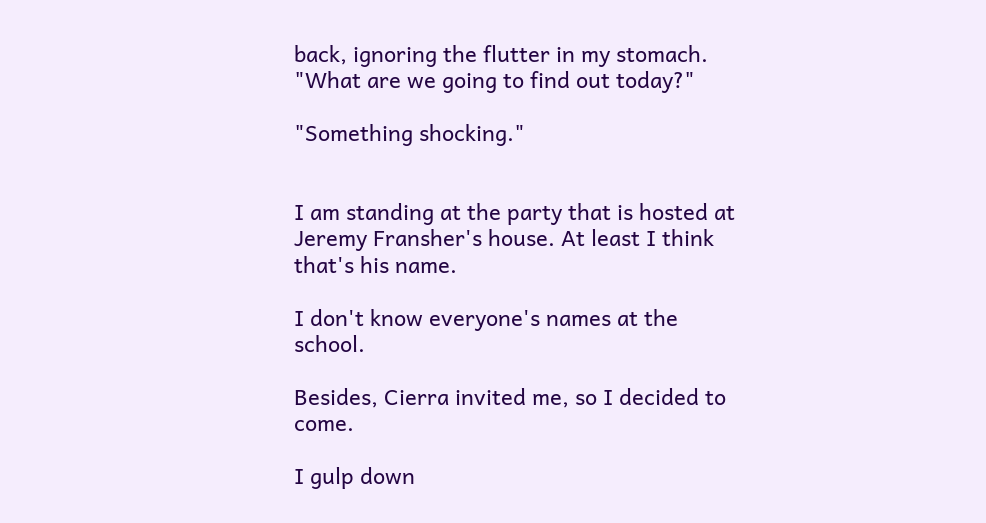back, ignoring the flutter in my stomach. "What are we going to find out today?"

"Something shocking."


I am standing at the party that is hosted at Jeremy Fransher's house. At least I think that's his name.

I don't know everyone's names at the school.

Besides, Cierra invited me, so I decided to come.

I gulp down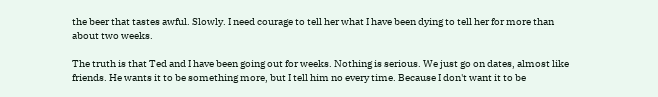the beer that tastes awful. Slowly. I need courage to tell her what I have been dying to tell her for more than about two weeks.

The truth is that Ted and I have been going out for weeks. Nothing is serious. We just go on dates, almost like friends. He wants it to be something more, but I tell him no every time. Because I don't want it to be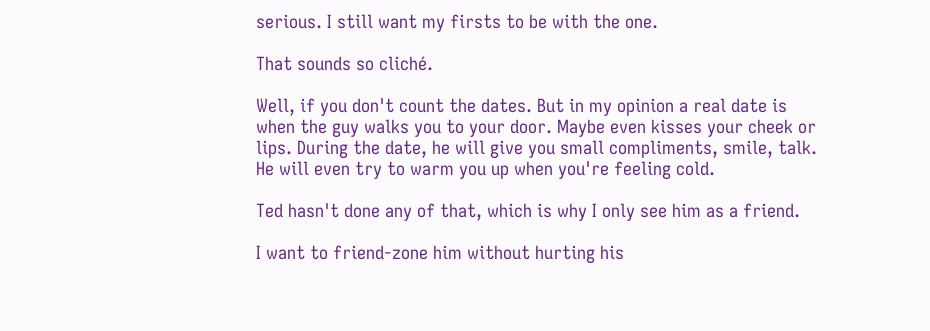serious. I still want my firsts to be with the one.

That sounds so cliché.

Well, if you don't count the dates. But in my opinion a real date is when the guy walks you to your door. Maybe even kisses your cheek or lips. During the date, he will give you small compliments, smile, talk. He will even try to warm you up when you're feeling cold.

Ted hasn't done any of that, which is why I only see him as a friend.

I want to friend-zone him without hurting his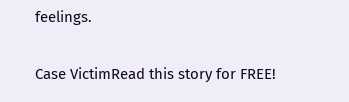feelings.

Case VictimRead this story for FREE!